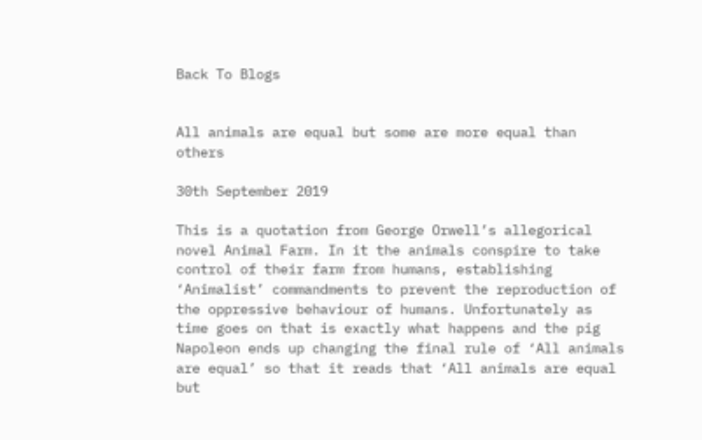Back To Blogs


All animals are equal but some are more equal than others

30th September 2019

This is a quotation from George Orwell’s allegorical novel Animal Farm. In it the animals conspire to take control of their farm from humans, establishing ‘Animalist’ commandments to prevent the reproduction of the oppressive behaviour of humans. Unfortunately as time goes on that is exactly what happens and the pig Napoleon ends up changing the final rule of ‘All animals are equal’ so that it reads that ‘All animals are equal but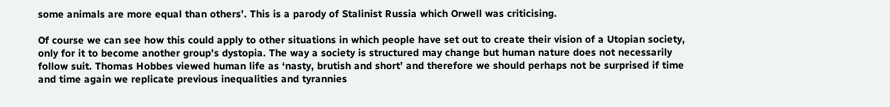some animals are more equal than others’. This is a parody of Stalinist Russia which Orwell was criticising.

Of course we can see how this could apply to other situations in which people have set out to create their vision of a Utopian society, only for it to become another group’s dystopia. The way a society is structured may change but human nature does not necessarily follow suit. Thomas Hobbes viewed human life as ‘nasty, brutish and short’ and therefore we should perhaps not be surprised if time and time again we replicate previous inequalities and tyrannies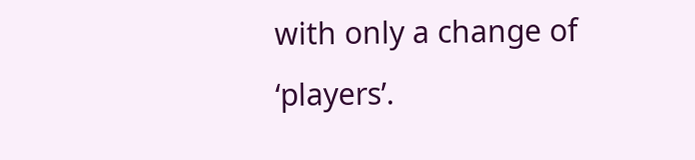with only a change of ‘players’.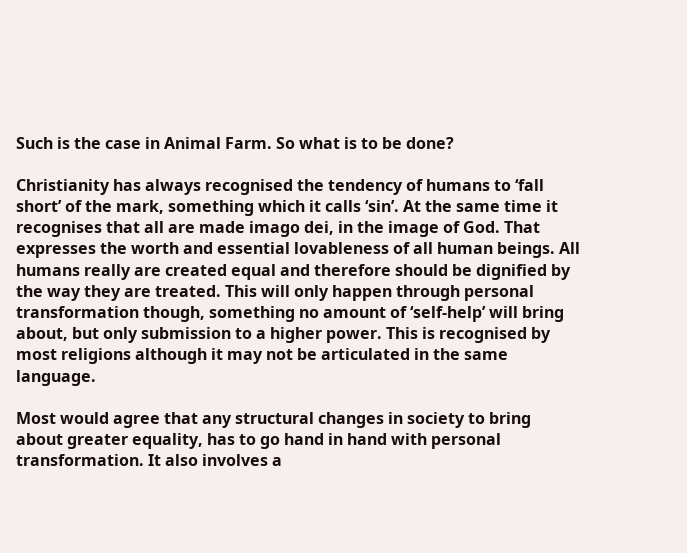Such is the case in Animal Farm. So what is to be done?

Christianity has always recognised the tendency of humans to ‘fall short’ of the mark, something which it calls ‘sin’. At the same time it recognises that all are made imago dei, in the image of God. That expresses the worth and essential lovableness of all human beings. All humans really are created equal and therefore should be dignified by the way they are treated. This will only happen through personal transformation though, something no amount of ‘self-help’ will bring about, but only submission to a higher power. This is recognised by most religions although it may not be articulated in the same language.

Most would agree that any structural changes in society to bring about greater equality, has to go hand in hand with personal transformation. It also involves a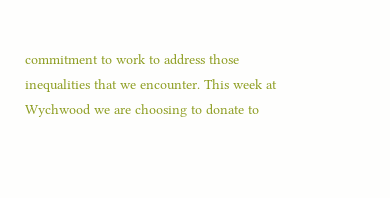commitment to work to address those inequalities that we encounter. This week at Wychwood we are choosing to donate to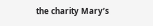the charity Mary’s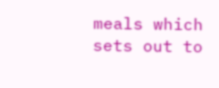meals which sets out to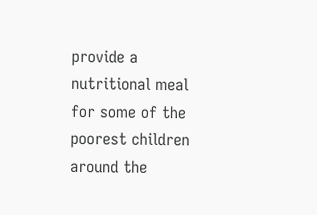provide a nutritional meal for some of the poorest children around the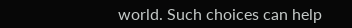world. Such choices can help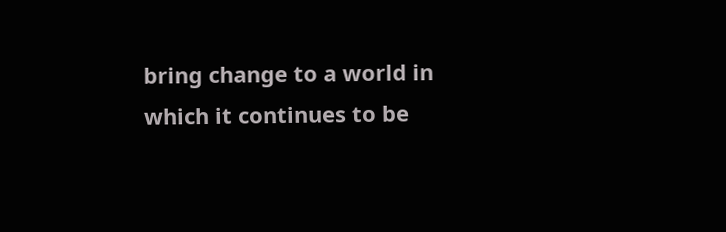bring change to a world in which it continues to be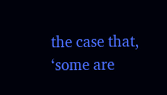the case that, ‘some are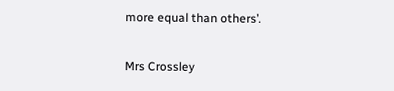more equal than others’.

Mrs Crossley